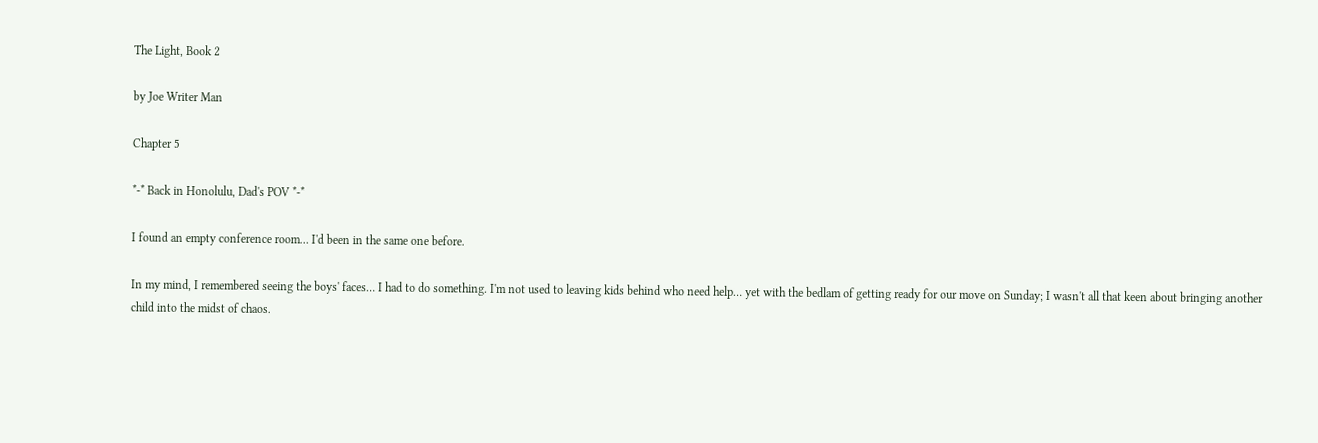The Light, Book 2

by Joe Writer Man

Chapter 5

*-* Back in Honolulu, Dad's POV *-*

I found an empty conference room… I'd been in the same one before.

In my mind, I remembered seeing the boys' faces… I had to do something. I'm not used to leaving kids behind who need help… yet with the bedlam of getting ready for our move on Sunday; I wasn't all that keen about bringing another child into the midst of chaos.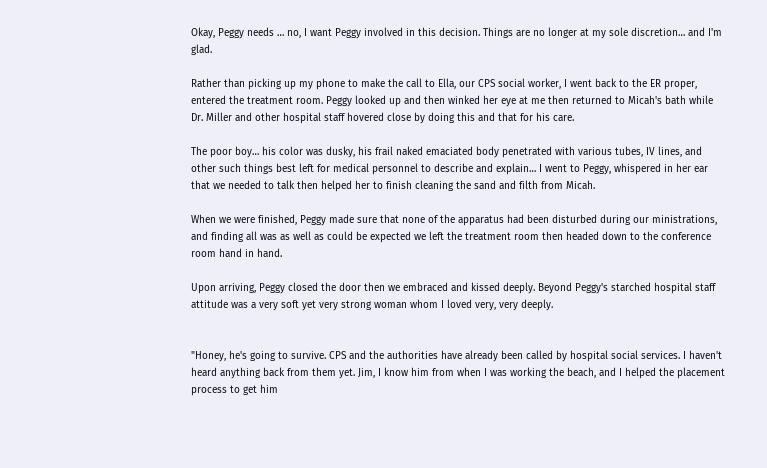Okay, Peggy needs … no, I want Peggy involved in this decision. Things are no longer at my sole discretion… and I'm glad.

Rather than picking up my phone to make the call to Ella, our CPS social worker, I went back to the ER proper, entered the treatment room. Peggy looked up and then winked her eye at me then returned to Micah's bath while Dr. Miller and other hospital staff hovered close by doing this and that for his care.

The poor boy… his color was dusky, his frail naked emaciated body penetrated with various tubes, IV lines, and other such things best left for medical personnel to describe and explain… I went to Peggy, whispered in her ear that we needed to talk then helped her to finish cleaning the sand and filth from Micah.

When we were finished, Peggy made sure that none of the apparatus had been disturbed during our ministrations, and finding all was as well as could be expected we left the treatment room then headed down to the conference room hand in hand.

Upon arriving, Peggy closed the door then we embraced and kissed deeply. Beyond Peggy's starched hospital staff attitude was a very soft yet very strong woman whom I loved very, very deeply.


"Honey, he's going to survive. CPS and the authorities have already been called by hospital social services. I haven't heard anything back from them yet. Jim, I know him from when I was working the beach, and I helped the placement process to get him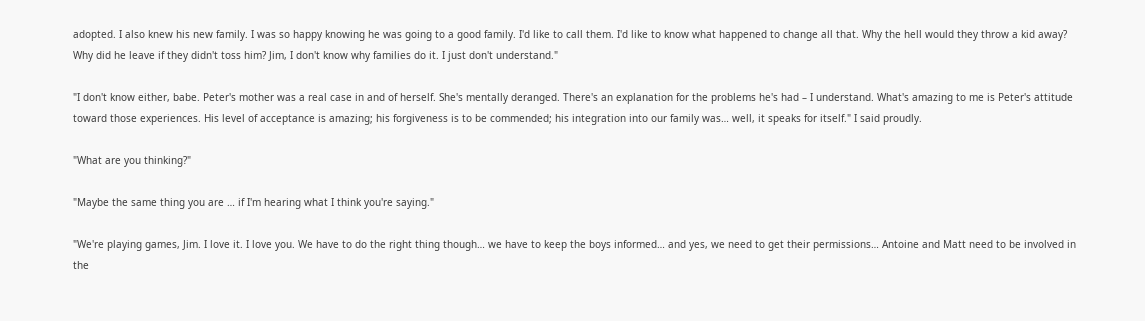adopted. I also knew his new family. I was so happy knowing he was going to a good family. I'd like to call them. I'd like to know what happened to change all that. Why the hell would they throw a kid away? Why did he leave if they didn't toss him? Jim, I don't know why families do it. I just don't understand."

"I don't know either, babe. Peter's mother was a real case in and of herself. She's mentally deranged. There's an explanation for the problems he's had – I understand. What's amazing to me is Peter's attitude toward those experiences. His level of acceptance is amazing; his forgiveness is to be commended; his integration into our family was… well, it speaks for itself." I said proudly.

"What are you thinking?"

"Maybe the same thing you are … if I'm hearing what I think you're saying."

"We're playing games, Jim. I love it. I love you. We have to do the right thing though… we have to keep the boys informed… and yes, we need to get their permissions… Antoine and Matt need to be involved in the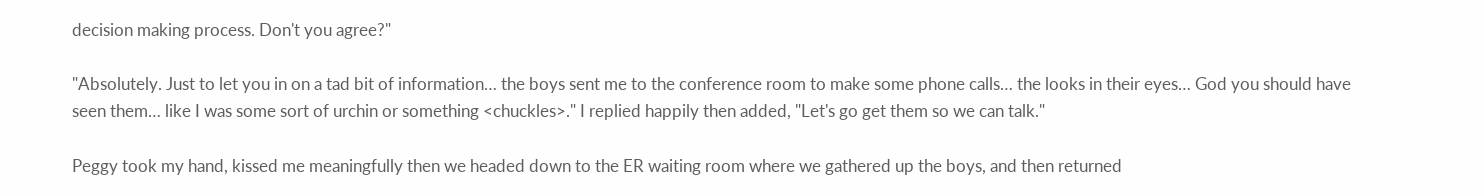decision making process. Don't you agree?"

"Absolutely. Just to let you in on a tad bit of information… the boys sent me to the conference room to make some phone calls… the looks in their eyes… God you should have seen them… like I was some sort of urchin or something <chuckles>." I replied happily then added, "Let's go get them so we can talk."

Peggy took my hand, kissed me meaningfully then we headed down to the ER waiting room where we gathered up the boys, and then returned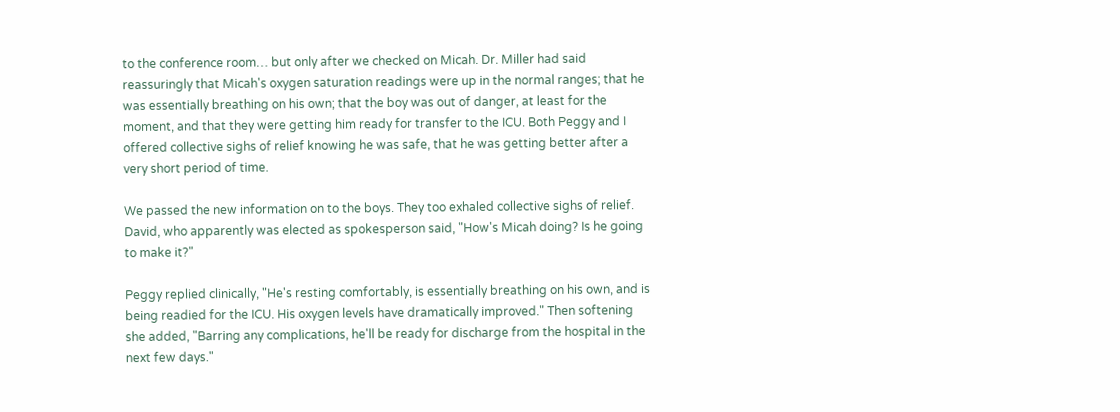to the conference room… but only after we checked on Micah. Dr. Miller had said reassuringly that Micah's oxygen saturation readings were up in the normal ranges; that he was essentially breathing on his own; that the boy was out of danger, at least for the moment, and that they were getting him ready for transfer to the ICU. Both Peggy and I offered collective sighs of relief knowing he was safe, that he was getting better after a very short period of time.

We passed the new information on to the boys. They too exhaled collective sighs of relief. David, who apparently was elected as spokesperson said, "How's Micah doing? Is he going to make it?"

Peggy replied clinically, "He's resting comfortably, is essentially breathing on his own, and is being readied for the ICU. His oxygen levels have dramatically improved." Then softening she added, "Barring any complications, he'll be ready for discharge from the hospital in the next few days."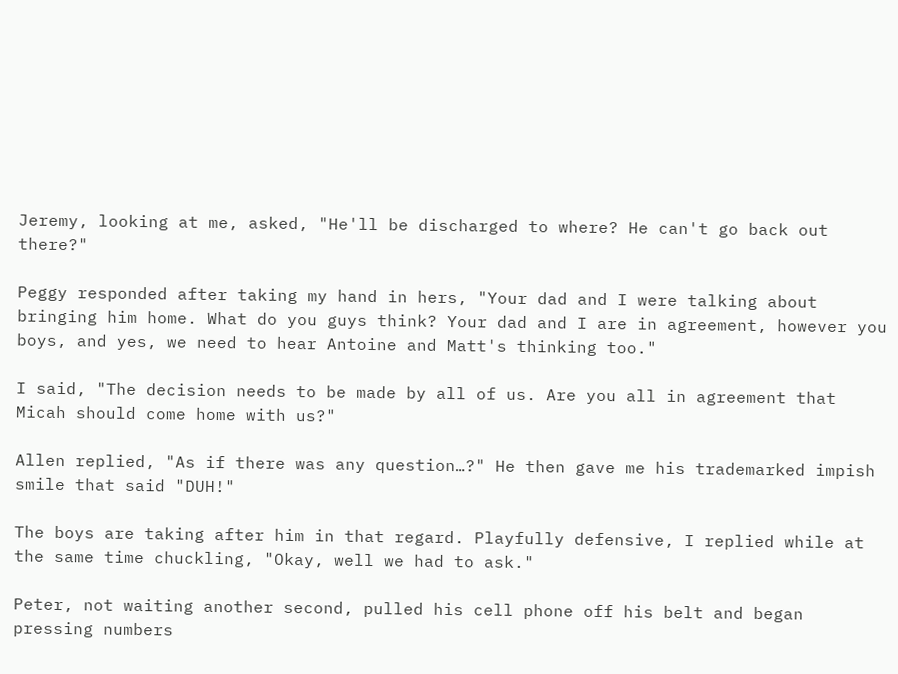Jeremy, looking at me, asked, "He'll be discharged to where? He can't go back out there?"

Peggy responded after taking my hand in hers, "Your dad and I were talking about bringing him home. What do you guys think? Your dad and I are in agreement, however you boys, and yes, we need to hear Antoine and Matt's thinking too."

I said, "The decision needs to be made by all of us. Are you all in agreement that Micah should come home with us?"

Allen replied, "As if there was any question…?" He then gave me his trademarked impish smile that said "DUH!"

The boys are taking after him in that regard. Playfully defensive, I replied while at the same time chuckling, "Okay, well we had to ask."

Peter, not waiting another second, pulled his cell phone off his belt and began pressing numbers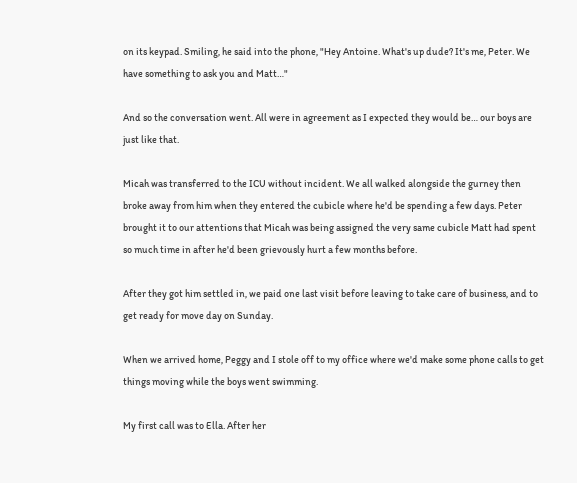on its keypad. Smiling, he said into the phone, "Hey Antoine. What's up dude? It's me, Peter. We have something to ask you and Matt…"

And so the conversation went. All were in agreement as I expected they would be… our boys are just like that.

Micah was transferred to the ICU without incident. We all walked alongside the gurney then broke away from him when they entered the cubicle where he'd be spending a few days. Peter brought it to our attentions that Micah was being assigned the very same cubicle Matt had spent so much time in after he'd been grievously hurt a few months before.

After they got him settled in, we paid one last visit before leaving to take care of business, and to get ready for move day on Sunday.

When we arrived home, Peggy and I stole off to my office where we'd make some phone calls to get things moving while the boys went swimming.

My first call was to Ella. After her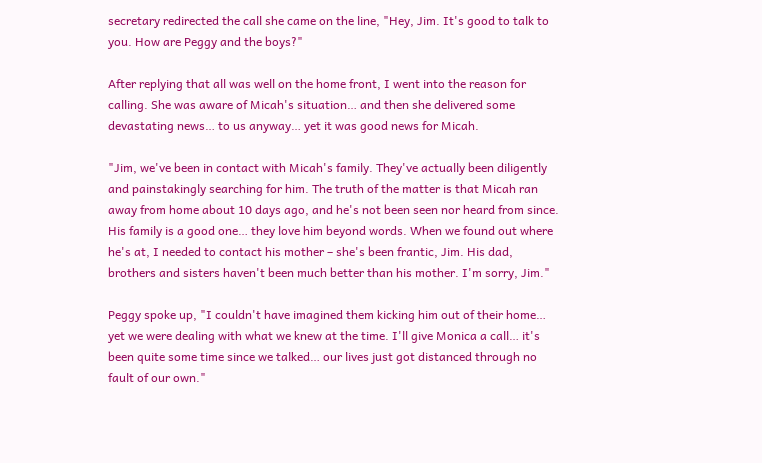secretary redirected the call she came on the line, "Hey, Jim. It's good to talk to you. How are Peggy and the boys?"

After replying that all was well on the home front, I went into the reason for calling. She was aware of Micah's situation… and then she delivered some devastating news… to us anyway… yet it was good news for Micah.

"Jim, we've been in contact with Micah's family. They've actually been diligently and painstakingly searching for him. The truth of the matter is that Micah ran away from home about 10 days ago, and he's not been seen nor heard from since. His family is a good one… they love him beyond words. When we found out where he's at, I needed to contact his mother – she's been frantic, Jim. His dad, brothers and sisters haven't been much better than his mother. I'm sorry, Jim."

Peggy spoke up, "I couldn't have imagined them kicking him out of their home… yet we were dealing with what we knew at the time. I'll give Monica a call… it's been quite some time since we talked… our lives just got distanced through no fault of our own."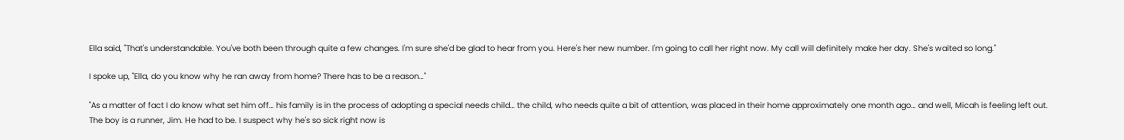Ella said, "That's understandable. You've both been through quite a few changes. I'm sure she'd be glad to hear from you. Here's her new number. I'm going to call her right now. My call will definitely make her day. She's waited so long."

I spoke up, "Ella, do you know why he ran away from home? There has to be a reason…"

"As a matter of fact I do know what set him off… his family is in the process of adopting a special needs child… the child, who needs quite a bit of attention, was placed in their home approximately one month ago… and well, Micah is feeling left out. The boy is a runner, Jim. He had to be. I suspect why he's so sick right now is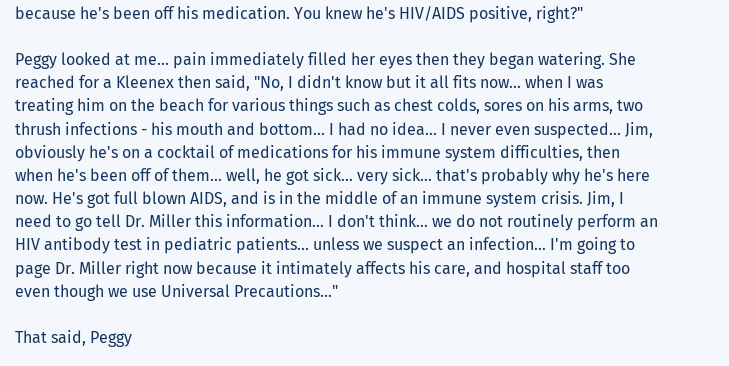because he's been off his medication. You knew he's HIV/AIDS positive, right?"

Peggy looked at me… pain immediately filled her eyes then they began watering. She reached for a Kleenex then said, "No, I didn't know but it all fits now… when I was treating him on the beach for various things such as chest colds, sores on his arms, two thrush infections - his mouth and bottom… I had no idea… I never even suspected… Jim, obviously he's on a cocktail of medications for his immune system difficulties, then when he's been off of them… well, he got sick… very sick… that's probably why he's here now. He's got full blown AIDS, and is in the middle of an immune system crisis. Jim, I need to go tell Dr. Miller this information… I don't think… we do not routinely perform an HIV antibody test in pediatric patients… unless we suspect an infection… I'm going to page Dr. Miller right now because it intimately affects his care, and hospital staff too even though we use Universal Precautions…"

That said, Peggy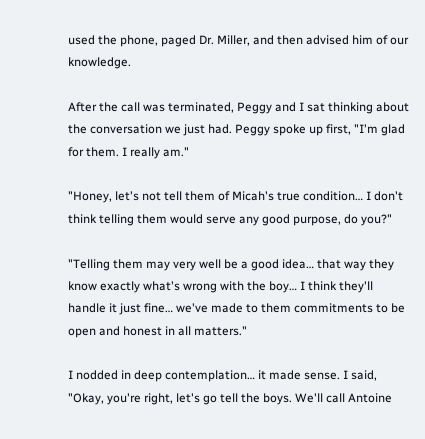used the phone, paged Dr. Miller, and then advised him of our knowledge.

After the call was terminated, Peggy and I sat thinking about the conversation we just had. Peggy spoke up first, "I'm glad for them. I really am."

"Honey, let's not tell them of Micah's true condition… I don't think telling them would serve any good purpose, do you?"

"Telling them may very well be a good idea… that way they know exactly what's wrong with the boy… I think they'll handle it just fine… we've made to them commitments to be open and honest in all matters."

I nodded in deep contemplation… it made sense. I said, "Okay, you're right, let's go tell the boys. We'll call Antoine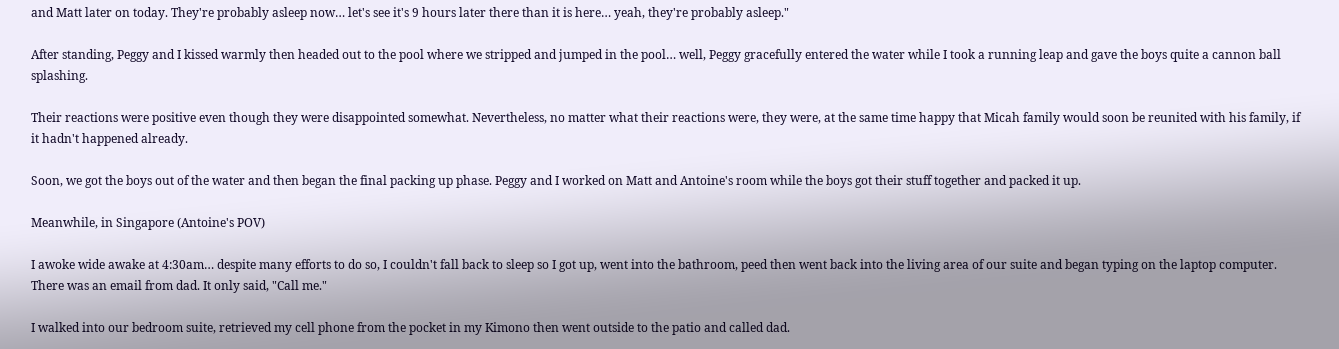and Matt later on today. They're probably asleep now… let's see it's 9 hours later there than it is here… yeah, they're probably asleep."

After standing, Peggy and I kissed warmly then headed out to the pool where we stripped and jumped in the pool… well, Peggy gracefully entered the water while I took a running leap and gave the boys quite a cannon ball splashing.

Their reactions were positive even though they were disappointed somewhat. Nevertheless, no matter what their reactions were, they were, at the same time happy that Micah family would soon be reunited with his family, if it hadn't happened already.

Soon, we got the boys out of the water and then began the final packing up phase. Peggy and I worked on Matt and Antoine's room while the boys got their stuff together and packed it up.

Meanwhile, in Singapore (Antoine's POV)

I awoke wide awake at 4:30am… despite many efforts to do so, I couldn't fall back to sleep so I got up, went into the bathroom, peed then went back into the living area of our suite and began typing on the laptop computer. There was an email from dad. It only said, "Call me."

I walked into our bedroom suite, retrieved my cell phone from the pocket in my Kimono then went outside to the patio and called dad.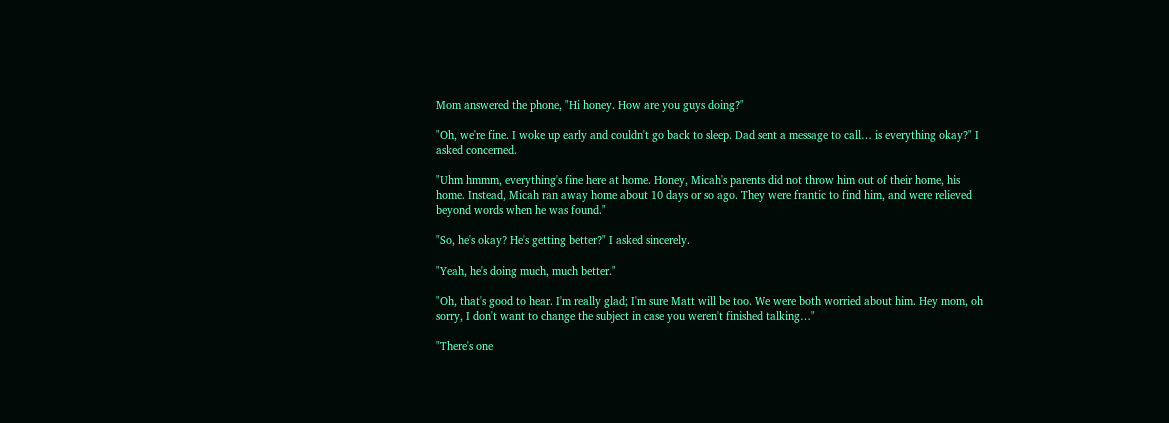Mom answered the phone, "Hi honey. How are you guys doing?"

"Oh, we're fine. I woke up early and couldn't go back to sleep. Dad sent a message to call… is everything okay?" I asked concerned.

"Uhm hmmm, everything's fine here at home. Honey, Micah's parents did not throw him out of their home, his home. Instead, Micah ran away home about 10 days or so ago. They were frantic to find him, and were relieved beyond words when he was found."

"So, he's okay? He's getting better?" I asked sincerely.

"Yeah, he's doing much, much better."

"Oh, that's good to hear. I'm really glad; I'm sure Matt will be too. We were both worried about him. Hey mom, oh sorry, I don't want to change the subject in case you weren't finished talking…"

"There's one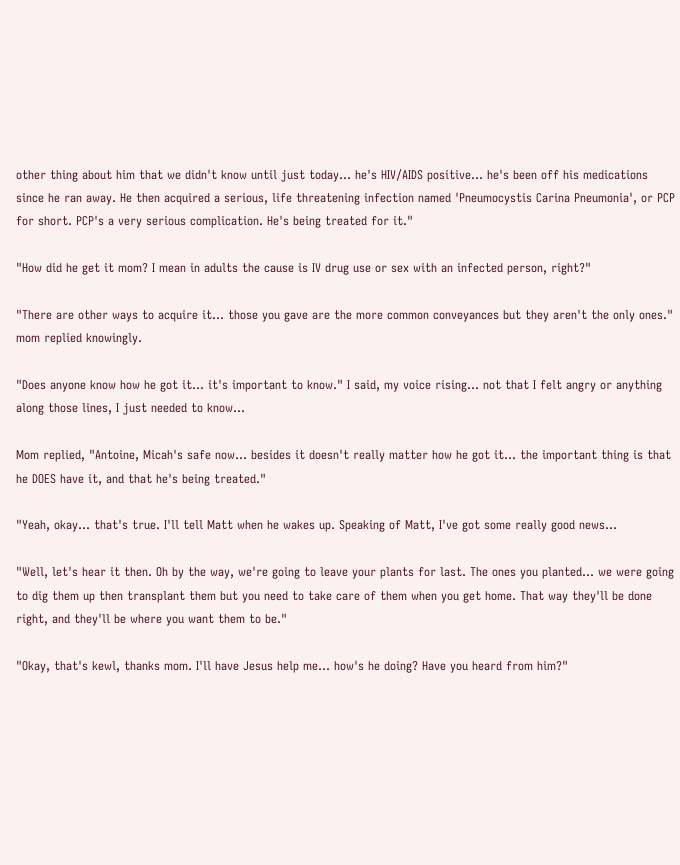other thing about him that we didn't know until just today… he's HIV/AIDS positive… he's been off his medications since he ran away. He then acquired a serious, life threatening infection named 'Pneumocystis Carina Pneumonia', or PCP for short. PCP's a very serious complication. He's being treated for it."

"How did he get it mom? I mean in adults the cause is IV drug use or sex with an infected person, right?"

"There are other ways to acquire it… those you gave are the more common conveyances but they aren't the only ones." mom replied knowingly.

"Does anyone know how he got it… it's important to know." I said, my voice rising… not that I felt angry or anything along those lines, I just needed to know…

Mom replied, "Antoine, Micah's safe now… besides it doesn't really matter how he got it… the important thing is that he DOES have it, and that he's being treated."

"Yeah, okay… that's true. I'll tell Matt when he wakes up. Speaking of Matt, I've got some really good news…

"Well, let's hear it then. Oh by the way, we're going to leave your plants for last. The ones you planted… we were going to dig them up then transplant them but you need to take care of them when you get home. That way they'll be done right, and they'll be where you want them to be."

"Okay, that's kewl, thanks mom. I'll have Jesus help me… how's he doing? Have you heard from him?"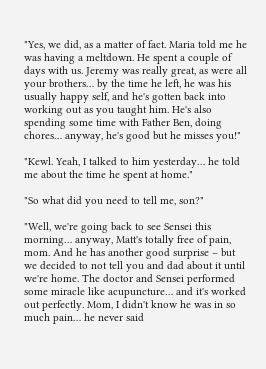"Yes, we did, as a matter of fact. Maria told me he was having a meltdown. He spent a couple of days with us. Jeremy was really great, as were all your brothers… by the time he left, he was his usually happy self, and he's gotten back into working out as you taught him. He's also spending some time with Father Ben, doing chores… anyway, he's good but he misses you!"

"Kewl. Yeah, I talked to him yesterday… he told me about the time he spent at home."

"So what did you need to tell me, son?"

"Well, we're going back to see Sensei this morning… anyway, Matt's totally free of pain, mom. And he has another good surprise – but we decided to not tell you and dad about it until we're home. The doctor and Sensei performed some miracle like acupuncture… and it's worked out perfectly. Mom, I didn't know he was in so much pain… he never said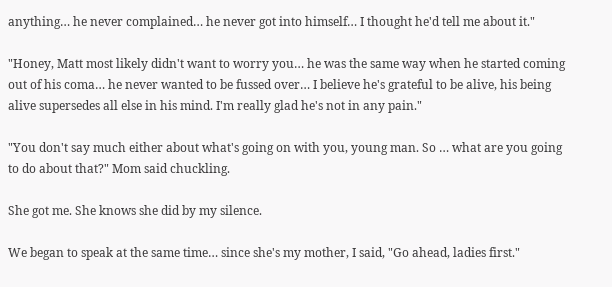anything… he never complained… he never got into himself… I thought he'd tell me about it."

"Honey, Matt most likely didn't want to worry you… he was the same way when he started coming out of his coma… he never wanted to be fussed over… I believe he's grateful to be alive, his being alive supersedes all else in his mind. I'm really glad he's not in any pain."

"You don't say much either about what's going on with you, young man. So … what are you going to do about that?" Mom said chuckling.

She got me. She knows she did by my silence.

We began to speak at the same time… since she's my mother, I said, "Go ahead, ladies first."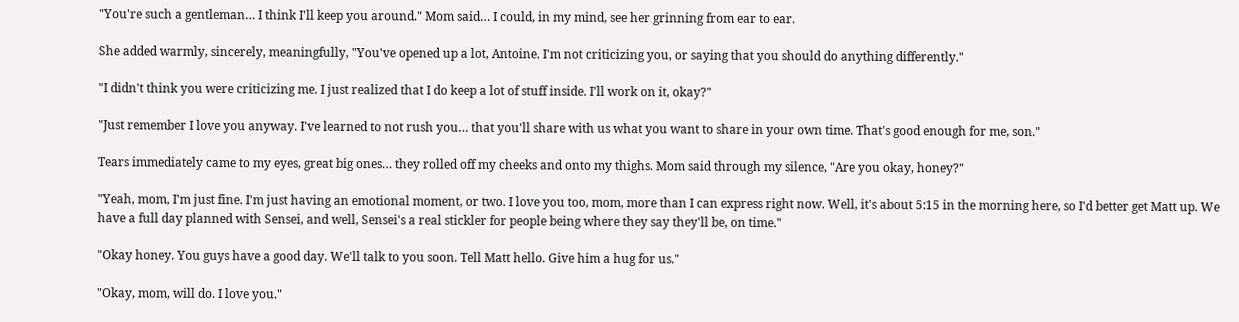"You're such a gentleman… I think I'll keep you around." Mom said… I could, in my mind, see her grinning from ear to ear.

She added warmly, sincerely, meaningfully, "You've opened up a lot, Antoine. I'm not criticizing you, or saying that you should do anything differently."

"I didn't think you were criticizing me. I just realized that I do keep a lot of stuff inside. I'll work on it, okay?"

"Just remember I love you anyway. I've learned to not rush you… that you'll share with us what you want to share in your own time. That's good enough for me, son."

Tears immediately came to my eyes, great big ones… they rolled off my cheeks and onto my thighs. Mom said through my silence, "Are you okay, honey?"

"Yeah, mom, I'm just fine. I'm just having an emotional moment, or two. I love you too, mom, more than I can express right now. Well, it's about 5:15 in the morning here, so I'd better get Matt up. We have a full day planned with Sensei, and well, Sensei's a real stickler for people being where they say they'll be, on time."

"Okay honey. You guys have a good day. We'll talk to you soon. Tell Matt hello. Give him a hug for us."

"Okay, mom, will do. I love you."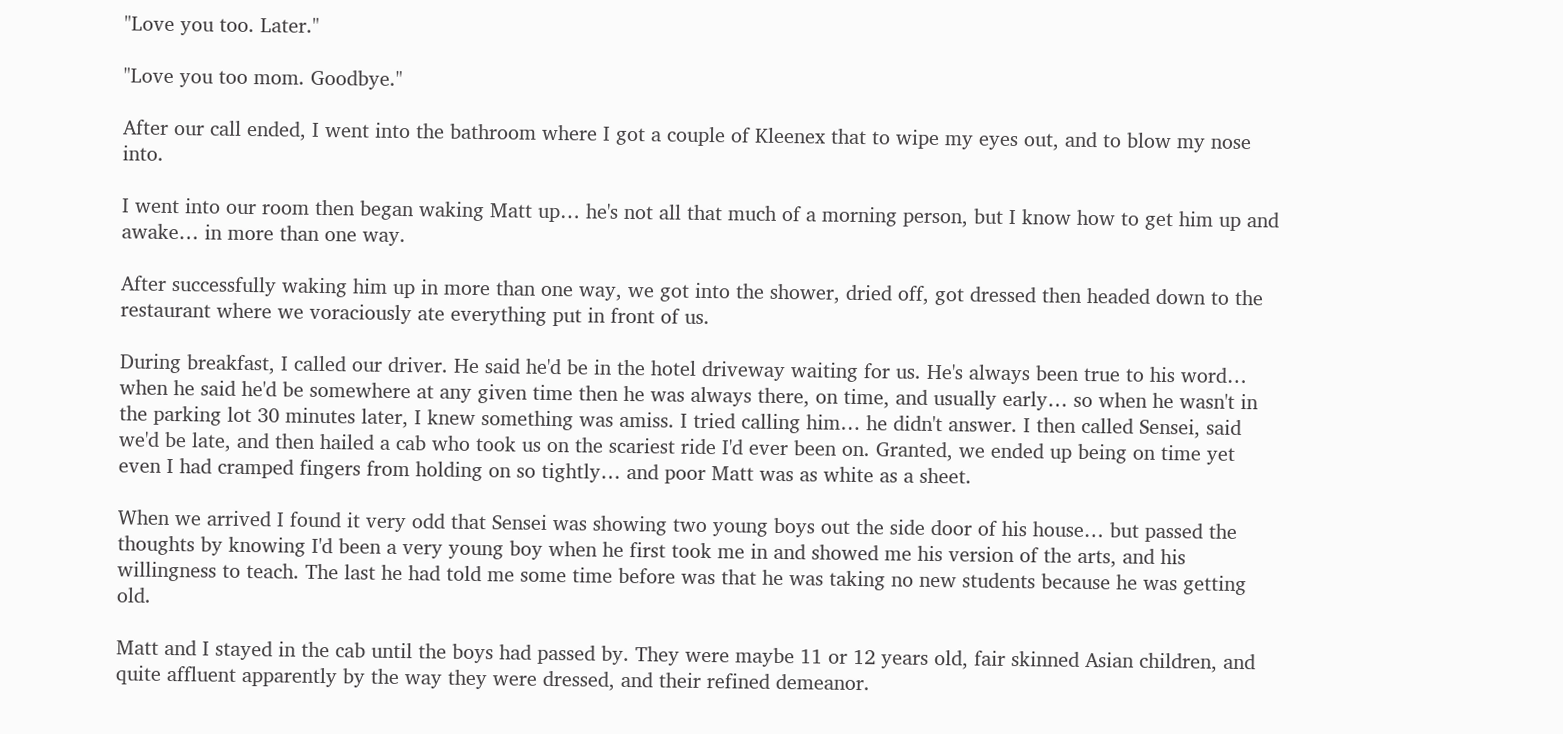"Love you too. Later."

"Love you too mom. Goodbye."

After our call ended, I went into the bathroom where I got a couple of Kleenex that to wipe my eyes out, and to blow my nose into.

I went into our room then began waking Matt up… he's not all that much of a morning person, but I know how to get him up and awake… in more than one way.

After successfully waking him up in more than one way, we got into the shower, dried off, got dressed then headed down to the restaurant where we voraciously ate everything put in front of us.

During breakfast, I called our driver. He said he'd be in the hotel driveway waiting for us. He's always been true to his word… when he said he'd be somewhere at any given time then he was always there, on time, and usually early… so when he wasn't in the parking lot 30 minutes later, I knew something was amiss. I tried calling him… he didn't answer. I then called Sensei, said we'd be late, and then hailed a cab who took us on the scariest ride I'd ever been on. Granted, we ended up being on time yet even I had cramped fingers from holding on so tightly… and poor Matt was as white as a sheet.

When we arrived I found it very odd that Sensei was showing two young boys out the side door of his house… but passed the thoughts by knowing I'd been a very young boy when he first took me in and showed me his version of the arts, and his willingness to teach. The last he had told me some time before was that he was taking no new students because he was getting old.

Matt and I stayed in the cab until the boys had passed by. They were maybe 11 or 12 years old, fair skinned Asian children, and quite affluent apparently by the way they were dressed, and their refined demeanor.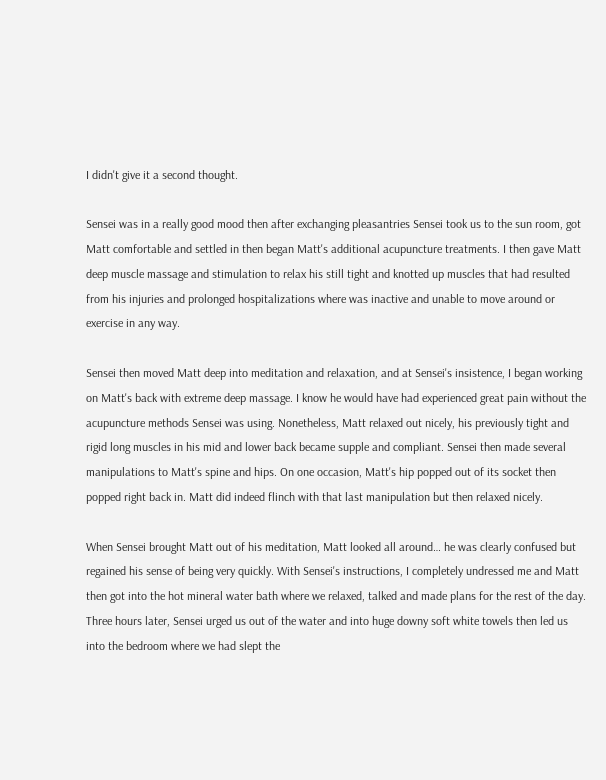I didn't give it a second thought.

Sensei was in a really good mood then after exchanging pleasantries Sensei took us to the sun room, got Matt comfortable and settled in then began Matt's additional acupuncture treatments. I then gave Matt deep muscle massage and stimulation to relax his still tight and knotted up muscles that had resulted from his injuries and prolonged hospitalizations where was inactive and unable to move around or exercise in any way.

Sensei then moved Matt deep into meditation and relaxation, and at Sensei's insistence, I began working on Matt's back with extreme deep massage. I know he would have had experienced great pain without the acupuncture methods Sensei was using. Nonetheless, Matt relaxed out nicely, his previously tight and rigid long muscles in his mid and lower back became supple and compliant. Sensei then made several manipulations to Matt's spine and hips. On one occasion, Matt's hip popped out of its socket then popped right back in. Matt did indeed flinch with that last manipulation but then relaxed nicely.

When Sensei brought Matt out of his meditation, Matt looked all around… he was clearly confused but regained his sense of being very quickly. With Sensei's instructions, I completely undressed me and Matt then got into the hot mineral water bath where we relaxed, talked and made plans for the rest of the day. Three hours later, Sensei urged us out of the water and into huge downy soft white towels then led us into the bedroom where we had slept the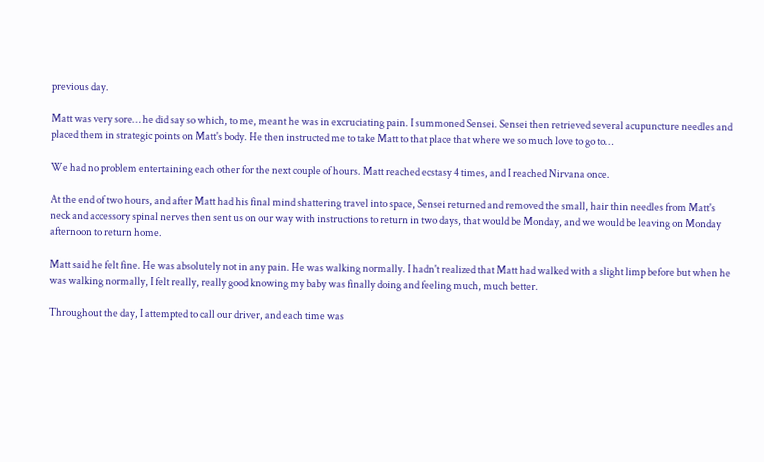previous day.

Matt was very sore… he did say so which, to me, meant he was in excruciating pain. I summoned Sensei. Sensei then retrieved several acupuncture needles and placed them in strategic points on Matt's body. He then instructed me to take Matt to that place that where we so much love to go to…

We had no problem entertaining each other for the next couple of hours. Matt reached ecstasy 4 times, and I reached Nirvana once.

At the end of two hours, and after Matt had his final mind shattering travel into space, Sensei returned and removed the small, hair thin needles from Matt's neck and accessory spinal nerves then sent us on our way with instructions to return in two days, that would be Monday, and we would be leaving on Monday afternoon to return home.

Matt said he felt fine. He was absolutely not in any pain. He was walking normally. I hadn't realized that Matt had walked with a slight limp before but when he was walking normally, I felt really, really good knowing my baby was finally doing and feeling much, much better.

Throughout the day, I attempted to call our driver, and each time was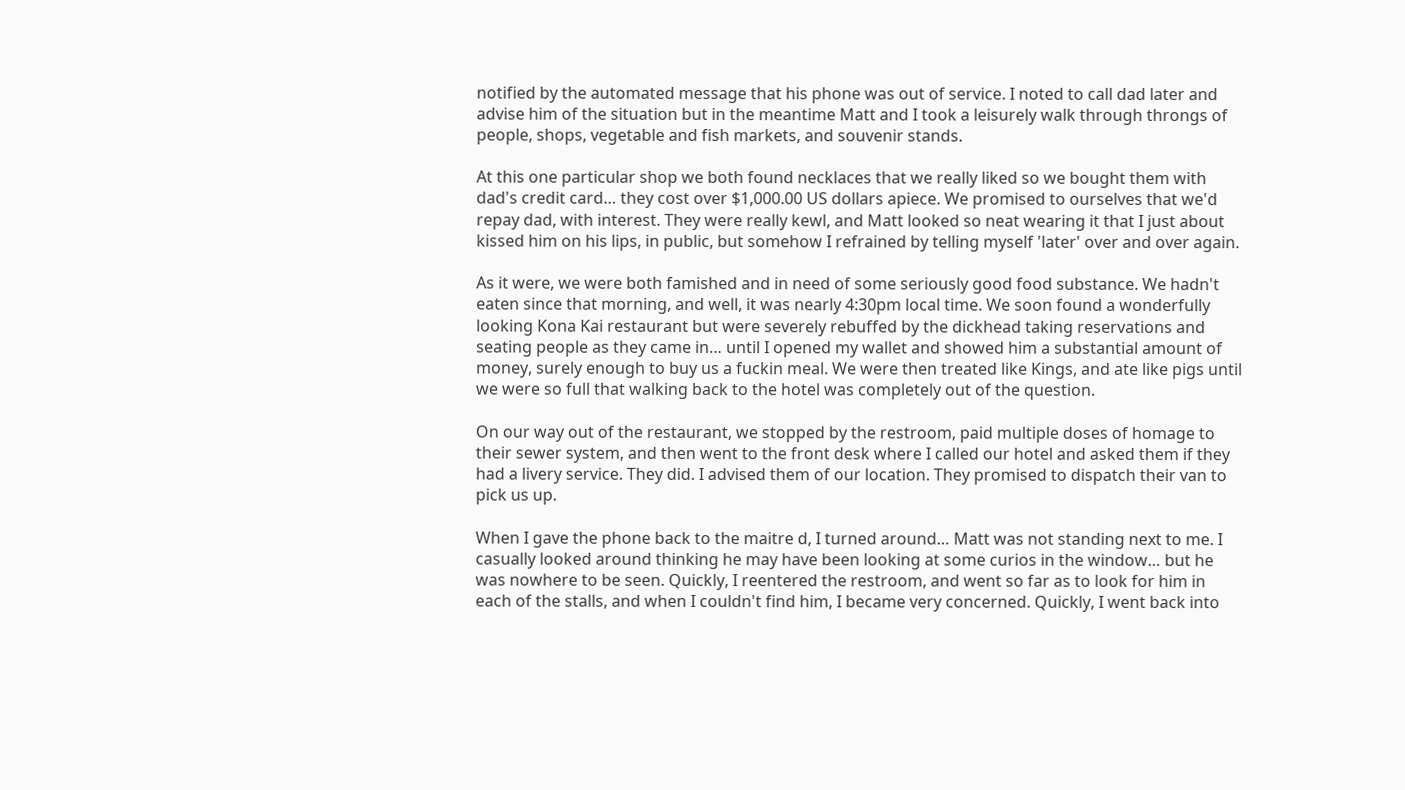notified by the automated message that his phone was out of service. I noted to call dad later and advise him of the situation but in the meantime Matt and I took a leisurely walk through throngs of people, shops, vegetable and fish markets, and souvenir stands.

At this one particular shop we both found necklaces that we really liked so we bought them with dad's credit card… they cost over $1,000.00 US dollars apiece. We promised to ourselves that we'd repay dad, with interest. They were really kewl, and Matt looked so neat wearing it that I just about kissed him on his lips, in public, but somehow I refrained by telling myself 'later' over and over again.

As it were, we were both famished and in need of some seriously good food substance. We hadn't eaten since that morning, and well, it was nearly 4:30pm local time. We soon found a wonderfully looking Kona Kai restaurant but were severely rebuffed by the dickhead taking reservations and seating people as they came in… until I opened my wallet and showed him a substantial amount of money, surely enough to buy us a fuckin meal. We were then treated like Kings, and ate like pigs until we were so full that walking back to the hotel was completely out of the question.

On our way out of the restaurant, we stopped by the restroom, paid multiple doses of homage to their sewer system, and then went to the front desk where I called our hotel and asked them if they had a livery service. They did. I advised them of our location. They promised to dispatch their van to pick us up.

When I gave the phone back to the maitre d, I turned around… Matt was not standing next to me. I casually looked around thinking he may have been looking at some curios in the window… but he was nowhere to be seen. Quickly, I reentered the restroom, and went so far as to look for him in each of the stalls, and when I couldn't find him, I became very concerned. Quickly, I went back into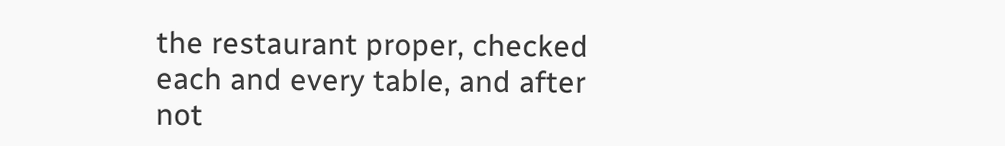the restaurant proper, checked each and every table, and after not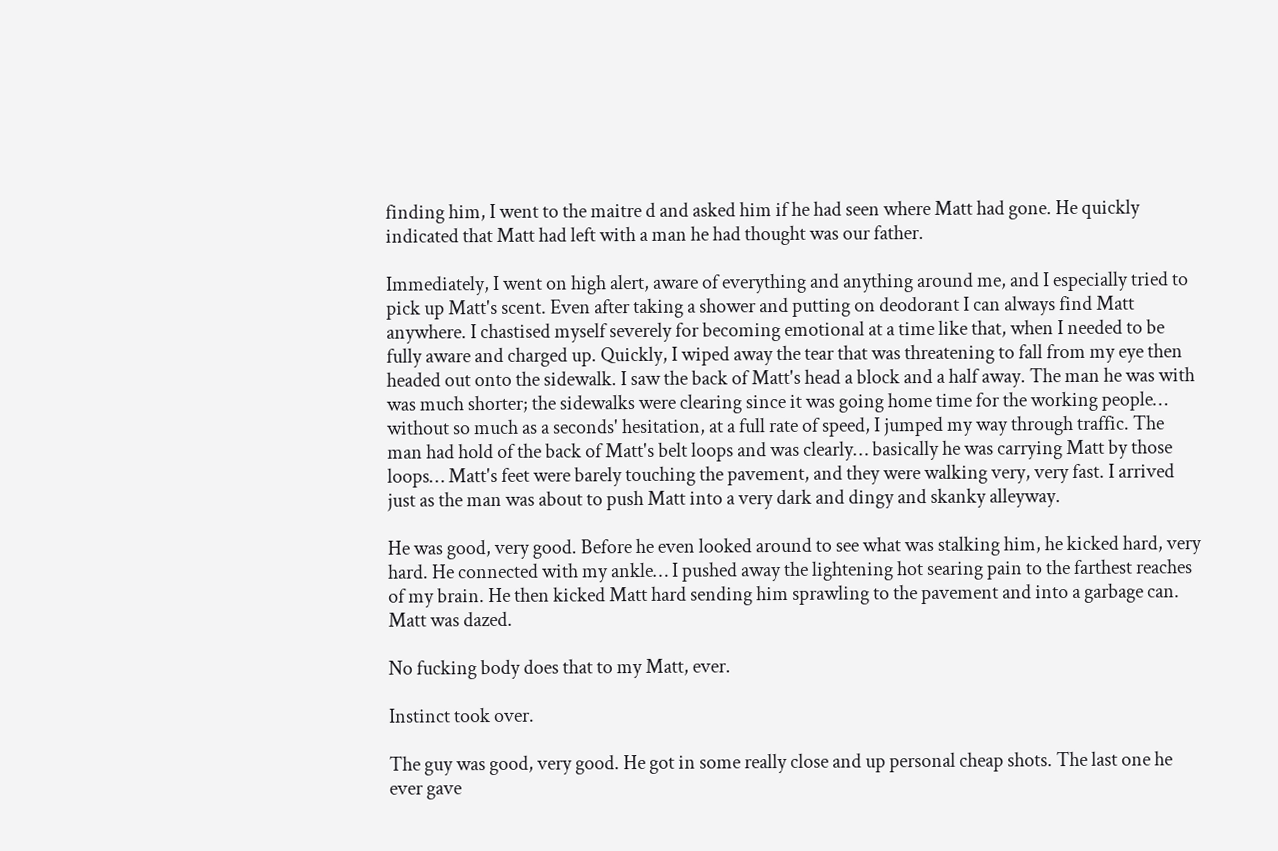finding him, I went to the maitre d and asked him if he had seen where Matt had gone. He quickly indicated that Matt had left with a man he had thought was our father.

Immediately, I went on high alert, aware of everything and anything around me, and I especially tried to pick up Matt's scent. Even after taking a shower and putting on deodorant I can always find Matt anywhere. I chastised myself severely for becoming emotional at a time like that, when I needed to be fully aware and charged up. Quickly, I wiped away the tear that was threatening to fall from my eye then headed out onto the sidewalk. I saw the back of Matt's head a block and a half away. The man he was with was much shorter; the sidewalks were clearing since it was going home time for the working people… without so much as a seconds' hesitation, at a full rate of speed, I jumped my way through traffic. The man had hold of the back of Matt's belt loops and was clearly… basically he was carrying Matt by those loops… Matt's feet were barely touching the pavement, and they were walking very, very fast. I arrived just as the man was about to push Matt into a very dark and dingy and skanky alleyway.

He was good, very good. Before he even looked around to see what was stalking him, he kicked hard, very hard. He connected with my ankle… I pushed away the lightening hot searing pain to the farthest reaches of my brain. He then kicked Matt hard sending him sprawling to the pavement and into a garbage can. Matt was dazed.

No fucking body does that to my Matt, ever.

Instinct took over.

The guy was good, very good. He got in some really close and up personal cheap shots. The last one he ever gave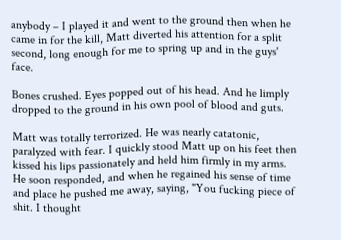anybody – I played it and went to the ground then when he came in for the kill, Matt diverted his attention for a split second, long enough for me to spring up and in the guys' face.

Bones crushed. Eyes popped out of his head. And he limply dropped to the ground in his own pool of blood and guts.

Matt was totally terrorized. He was nearly catatonic, paralyzed with fear. I quickly stood Matt up on his feet then kissed his lips passionately and held him firmly in my arms. He soon responded, and when he regained his sense of time and place he pushed me away, saying, "You fucking piece of shit. I thought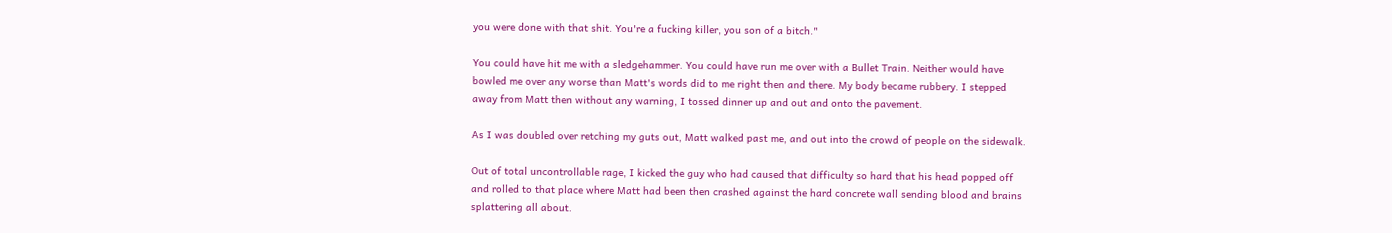you were done with that shit. You're a fucking killer, you son of a bitch."

You could have hit me with a sledgehammer. You could have run me over with a Bullet Train. Neither would have bowled me over any worse than Matt's words did to me right then and there. My body became rubbery. I stepped away from Matt then without any warning, I tossed dinner up and out and onto the pavement.

As I was doubled over retching my guts out, Matt walked past me, and out into the crowd of people on the sidewalk.

Out of total uncontrollable rage, I kicked the guy who had caused that difficulty so hard that his head popped off and rolled to that place where Matt had been then crashed against the hard concrete wall sending blood and brains splattering all about.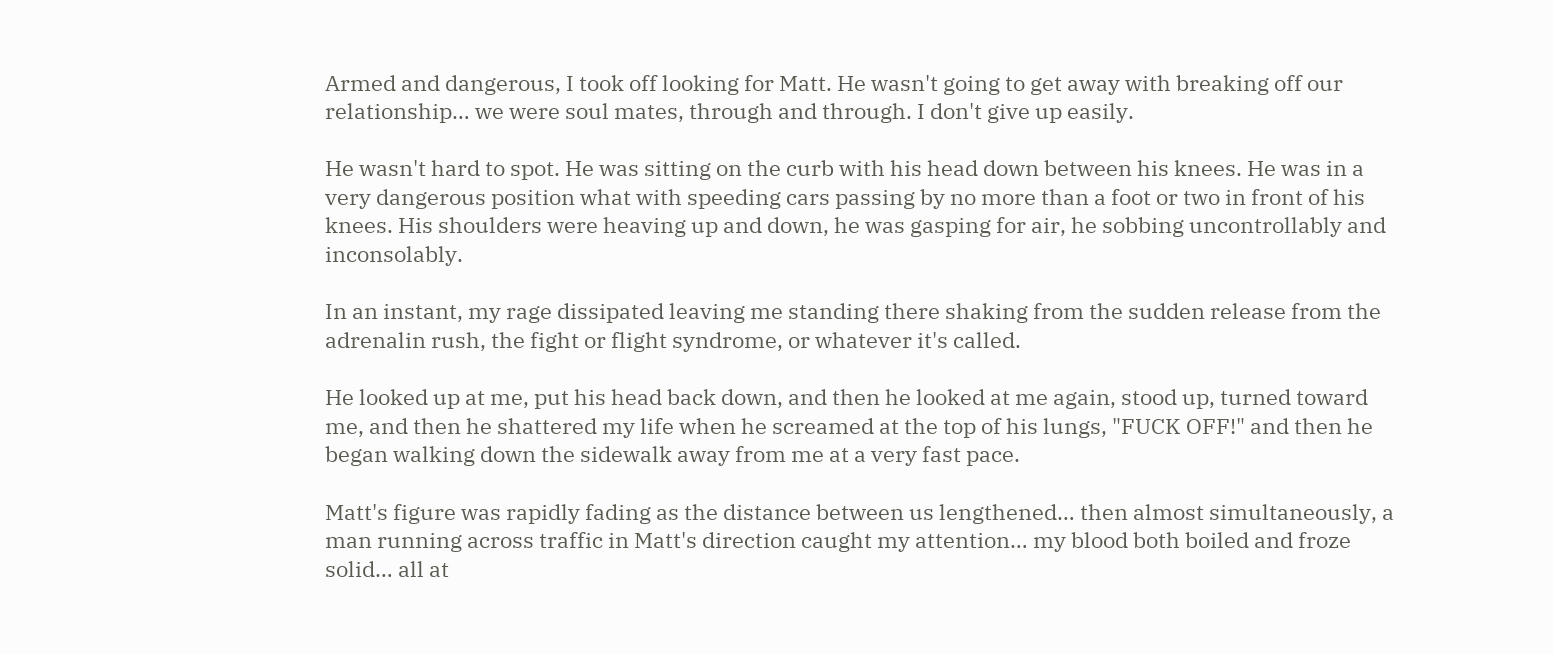Armed and dangerous, I took off looking for Matt. He wasn't going to get away with breaking off our relationship… we were soul mates, through and through. I don't give up easily.

He wasn't hard to spot. He was sitting on the curb with his head down between his knees. He was in a very dangerous position what with speeding cars passing by no more than a foot or two in front of his knees. His shoulders were heaving up and down, he was gasping for air, he sobbing uncontrollably and inconsolably.

In an instant, my rage dissipated leaving me standing there shaking from the sudden release from the adrenalin rush, the fight or flight syndrome, or whatever it's called.

He looked up at me, put his head back down, and then he looked at me again, stood up, turned toward me, and then he shattered my life when he screamed at the top of his lungs, "FUCK OFF!" and then he began walking down the sidewalk away from me at a very fast pace.

Matt's figure was rapidly fading as the distance between us lengthened… then almost simultaneously, a man running across traffic in Matt's direction caught my attention… my blood both boiled and froze solid… all at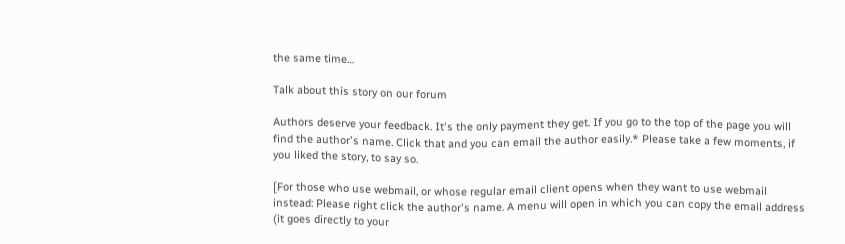the same time…

Talk about this story on our forum

Authors deserve your feedback. It's the only payment they get. If you go to the top of the page you will find the author's name. Click that and you can email the author easily.* Please take a few moments, if you liked the story, to say so.

[For those who use webmail, or whose regular email client opens when they want to use webmail instead: Please right click the author's name. A menu will open in which you can copy the email address (it goes directly to your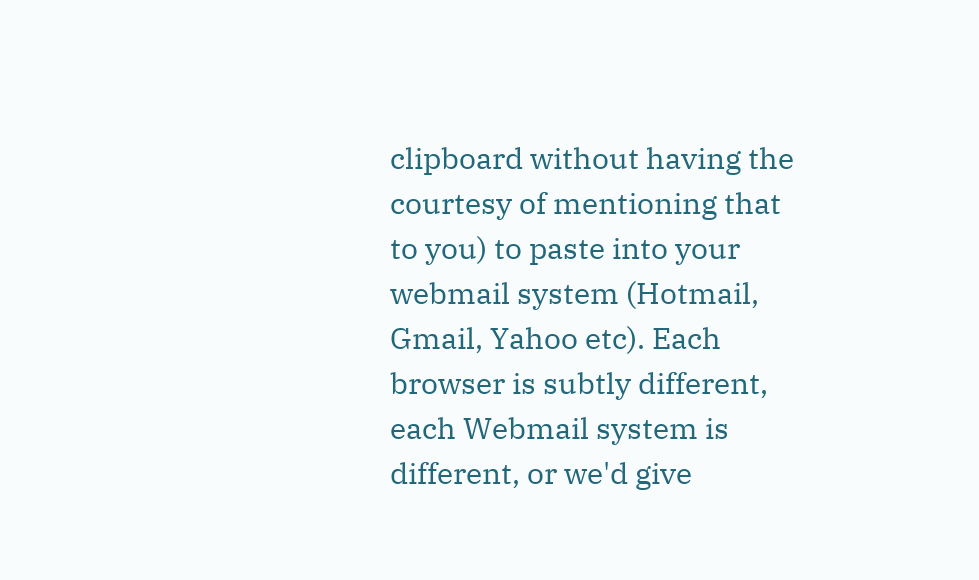clipboard without having the courtesy of mentioning that to you) to paste into your webmail system (Hotmail, Gmail, Yahoo etc). Each browser is subtly different, each Webmail system is different, or we'd give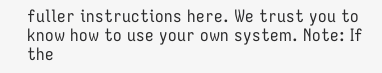fuller instructions here. We trust you to know how to use your own system. Note: If the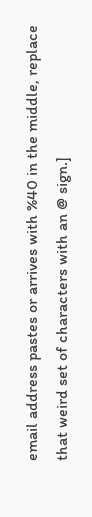email address pastes or arrives with %40 in the middle, replace that weird set of characters with an @ sign.]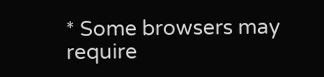* Some browsers may require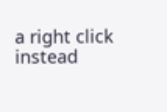a right click instead